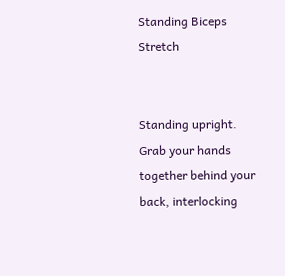Standing Biceps Stretch


Standing upright. Grab your hands together behind your back, interlocking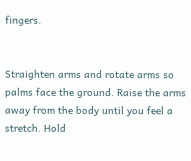fingers.


Straighten arms and rotate arms so palms face the ground. Raise the arms away from the body until you feel a stretch. Hold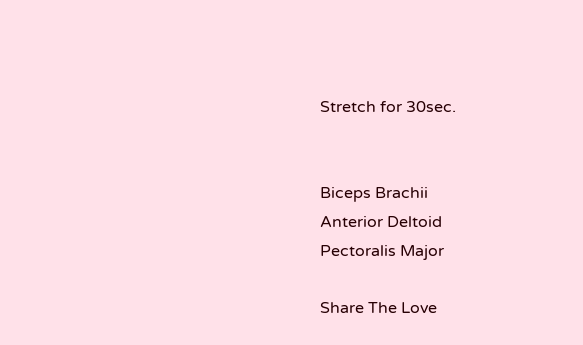Stretch for 30sec.


Biceps Brachii
Anterior Deltoid
Pectoralis Major

Share The Love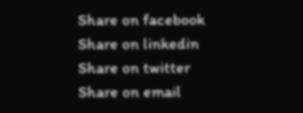Share on facebook
Share on linkedin
Share on twitter
Share on email